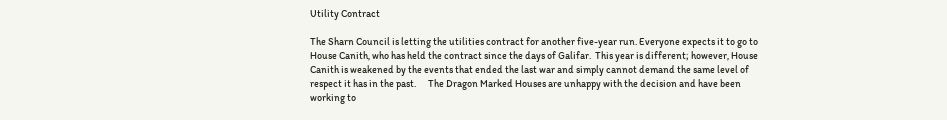Utility Contract

The Sharn Council is letting the utilities contract for another five-year run. Everyone expects it to go to House Canith, who has held the contract since the days of Galifar.  This year is different; however, House Canith is weakened by the events that ended the last war and simply cannot demand the same level of respect it has in the past.      The Dragon Marked Houses are unhappy with the decision and have been working to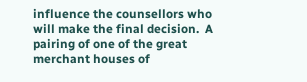influence the counsellors who will make the final decision.  A pairing of one of the great merchant houses of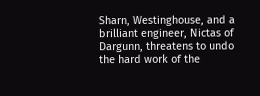Sharn, Westinghouse, and a brilliant engineer, Nictas of Dargunn, threatens to undo the hard work of the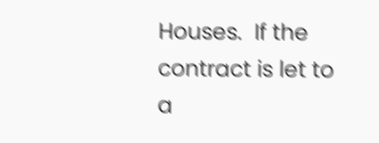Houses.  If the contract is let to a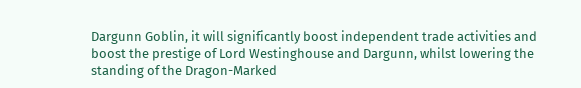Dargunn Goblin, it will significantly boost independent trade activities and boost the prestige of Lord Westinghouse and Dargunn, whilst lowering the standing of the Dragon-Marked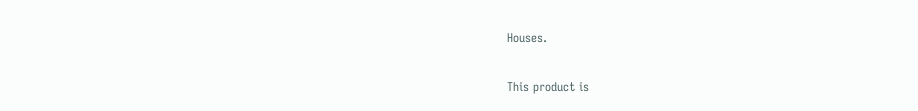Houses.

This product is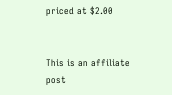priced at $2.00


This is an affiliate post